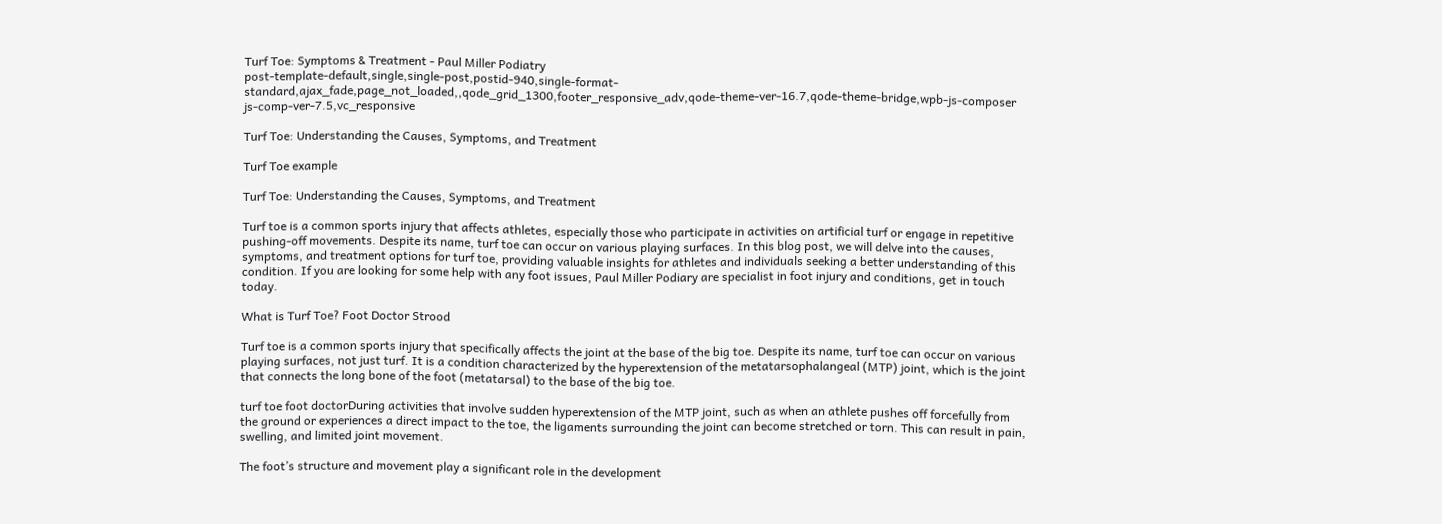Turf Toe: Symptoms & Treatment - Paul Miller Podiatry
post-template-default,single,single-post,postid-940,single-format-standard,ajax_fade,page_not_loaded,,qode_grid_1300,footer_responsive_adv,qode-theme-ver-16.7,qode-theme-bridge,wpb-js-composer js-comp-ver-7.5,vc_responsive

Turf Toe: Understanding the Causes, Symptoms, and Treatment

Turf Toe example

Turf Toe: Understanding the Causes, Symptoms, and Treatment

Turf toe is a common sports injury that affects athletes, especially those who participate in activities on artificial turf or engage in repetitive pushing-off movements. Despite its name, turf toe can occur on various playing surfaces. In this blog post, we will delve into the causes, symptoms, and treatment options for turf toe, providing valuable insights for athletes and individuals seeking a better understanding of this condition. If you are looking for some help with any foot issues, Paul Miller Podiary are specialist in foot injury and conditions, get in touch today.

What is Turf Toe? Foot Doctor Strood

Turf toe is a common sports injury that specifically affects the joint at the base of the big toe. Despite its name, turf toe can occur on various playing surfaces, not just turf. It is a condition characterized by the hyperextension of the metatarsophalangeal (MTP) joint, which is the joint that connects the long bone of the foot (metatarsal) to the base of the big toe.

turf toe foot doctorDuring activities that involve sudden hyperextension of the MTP joint, such as when an athlete pushes off forcefully from the ground or experiences a direct impact to the toe, the ligaments surrounding the joint can become stretched or torn. This can result in pain, swelling, and limited joint movement.

The foot’s structure and movement play a significant role in the development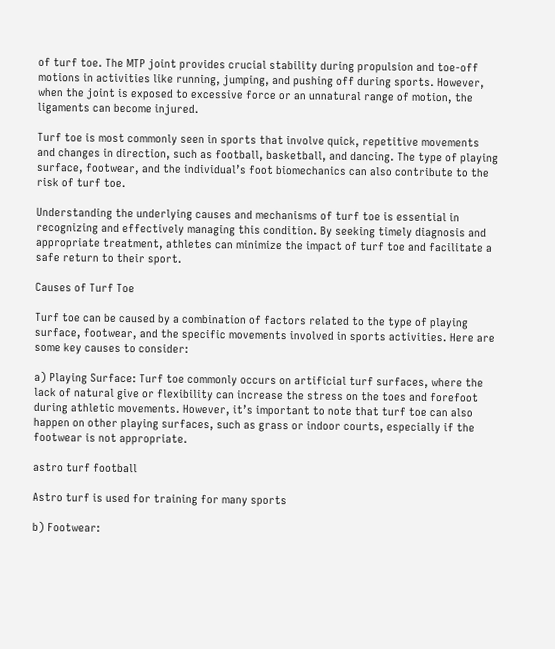of turf toe. The MTP joint provides crucial stability during propulsion and toe-off motions in activities like running, jumping, and pushing off during sports. However, when the joint is exposed to excessive force or an unnatural range of motion, the ligaments can become injured.

Turf toe is most commonly seen in sports that involve quick, repetitive movements and changes in direction, such as football, basketball, and dancing. The type of playing surface, footwear, and the individual’s foot biomechanics can also contribute to the risk of turf toe.

Understanding the underlying causes and mechanisms of turf toe is essential in recognizing and effectively managing this condition. By seeking timely diagnosis and appropriate treatment, athletes can minimize the impact of turf toe and facilitate a safe return to their sport.

Causes of Turf Toe

Turf toe can be caused by a combination of factors related to the type of playing surface, footwear, and the specific movements involved in sports activities. Here are some key causes to consider:

a) Playing Surface: Turf toe commonly occurs on artificial turf surfaces, where the lack of natural give or flexibility can increase the stress on the toes and forefoot during athletic movements. However, it’s important to note that turf toe can also happen on other playing surfaces, such as grass or indoor courts, especially if the footwear is not appropriate.

astro turf football

Astro turf is used for training for many sports

b) Footwear: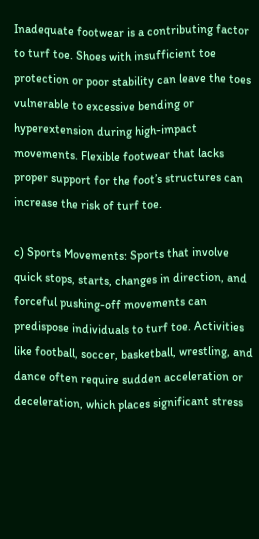Inadequate footwear is a contributing factor to turf toe. Shoes with insufficient toe protection or poor stability can leave the toes vulnerable to excessive bending or hyperextension during high-impact movements. Flexible footwear that lacks proper support for the foot’s structures can increase the risk of turf toe.

c) Sports Movements: Sports that involve quick stops, starts, changes in direction, and forceful pushing-off movements can predispose individuals to turf toe. Activities like football, soccer, basketball, wrestling, and dance often require sudden acceleration or deceleration, which places significant stress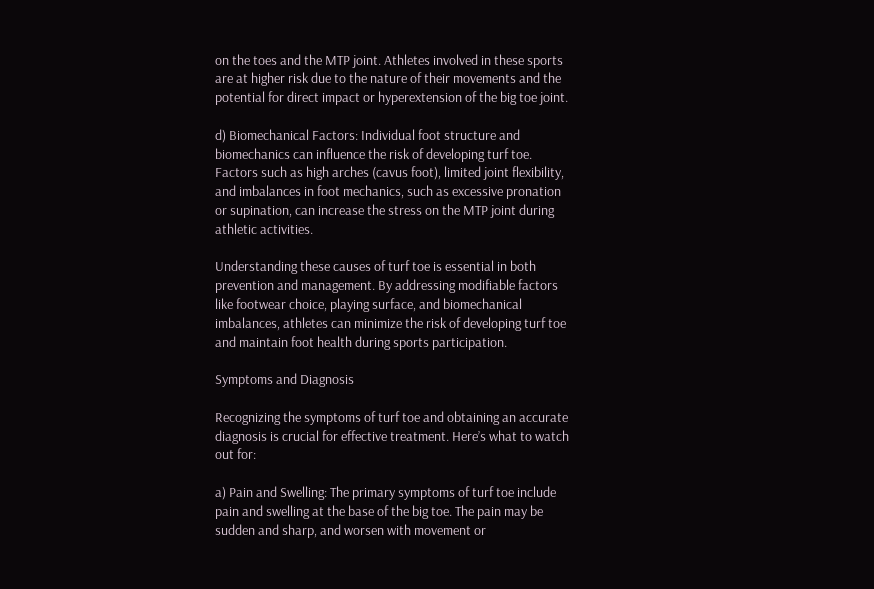on the toes and the MTP joint. Athletes involved in these sports are at higher risk due to the nature of their movements and the potential for direct impact or hyperextension of the big toe joint.

d) Biomechanical Factors: Individual foot structure and biomechanics can influence the risk of developing turf toe. Factors such as high arches (cavus foot), limited joint flexibility, and imbalances in foot mechanics, such as excessive pronation or supination, can increase the stress on the MTP joint during athletic activities.

Understanding these causes of turf toe is essential in both prevention and management. By addressing modifiable factors like footwear choice, playing surface, and biomechanical imbalances, athletes can minimize the risk of developing turf toe and maintain foot health during sports participation.

Symptoms and Diagnosis

Recognizing the symptoms of turf toe and obtaining an accurate diagnosis is crucial for effective treatment. Here’s what to watch out for:

a) Pain and Swelling: The primary symptoms of turf toe include pain and swelling at the base of the big toe. The pain may be sudden and sharp, and worsen with movement or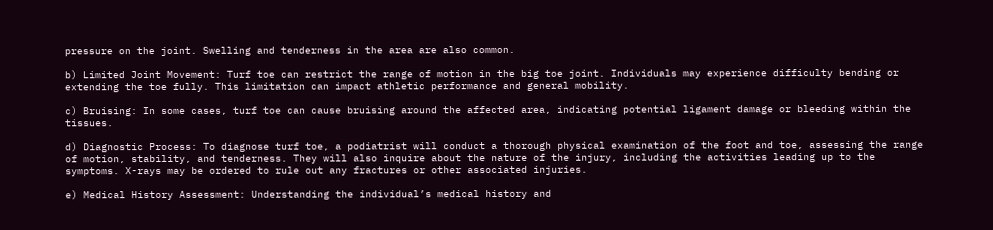pressure on the joint. Swelling and tenderness in the area are also common.

b) Limited Joint Movement: Turf toe can restrict the range of motion in the big toe joint. Individuals may experience difficulty bending or extending the toe fully. This limitation can impact athletic performance and general mobility.

c) Bruising: In some cases, turf toe can cause bruising around the affected area, indicating potential ligament damage or bleeding within the tissues.

d) Diagnostic Process: To diagnose turf toe, a podiatrist will conduct a thorough physical examination of the foot and toe, assessing the range of motion, stability, and tenderness. They will also inquire about the nature of the injury, including the activities leading up to the symptoms. X-rays may be ordered to rule out any fractures or other associated injuries.

e) Medical History Assessment: Understanding the individual’s medical history and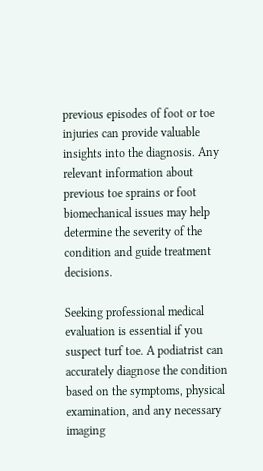previous episodes of foot or toe injuries can provide valuable insights into the diagnosis. Any relevant information about previous toe sprains or foot biomechanical issues may help determine the severity of the condition and guide treatment decisions.

Seeking professional medical evaluation is essential if you suspect turf toe. A podiatrist can accurately diagnose the condition based on the symptoms, physical examination, and any necessary imaging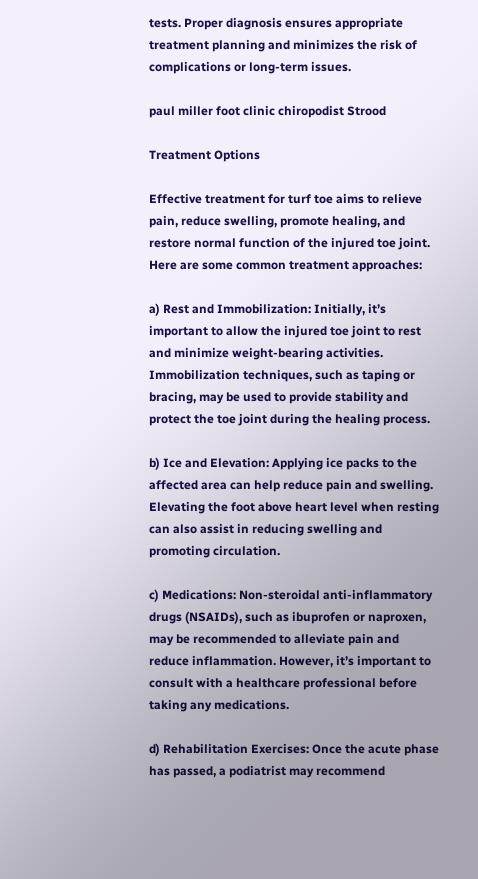tests. Proper diagnosis ensures appropriate treatment planning and minimizes the risk of complications or long-term issues.

paul miller foot clinic chiropodist Strood

Treatment Options

Effective treatment for turf toe aims to relieve pain, reduce swelling, promote healing, and restore normal function of the injured toe joint. Here are some common treatment approaches:

a) Rest and Immobilization: Initially, it’s important to allow the injured toe joint to rest and minimize weight-bearing activities. Immobilization techniques, such as taping or bracing, may be used to provide stability and protect the toe joint during the healing process.

b) Ice and Elevation: Applying ice packs to the affected area can help reduce pain and swelling. Elevating the foot above heart level when resting can also assist in reducing swelling and promoting circulation.

c) Medications: Non-steroidal anti-inflammatory drugs (NSAIDs), such as ibuprofen or naproxen, may be recommended to alleviate pain and reduce inflammation. However, it’s important to consult with a healthcare professional before taking any medications.

d) Rehabilitation Exercises: Once the acute phase has passed, a podiatrist may recommend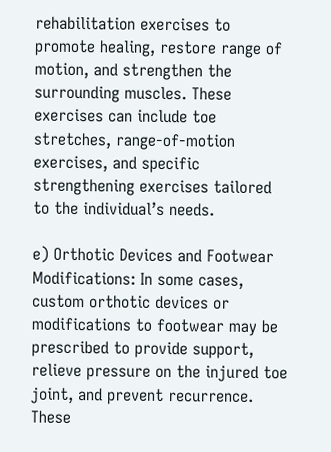rehabilitation exercises to promote healing, restore range of motion, and strengthen the surrounding muscles. These exercises can include toe stretches, range-of-motion exercises, and specific strengthening exercises tailored to the individual’s needs.

e) Orthotic Devices and Footwear Modifications: In some cases, custom orthotic devices or modifications to footwear may be prescribed to provide support, relieve pressure on the injured toe joint, and prevent recurrence. These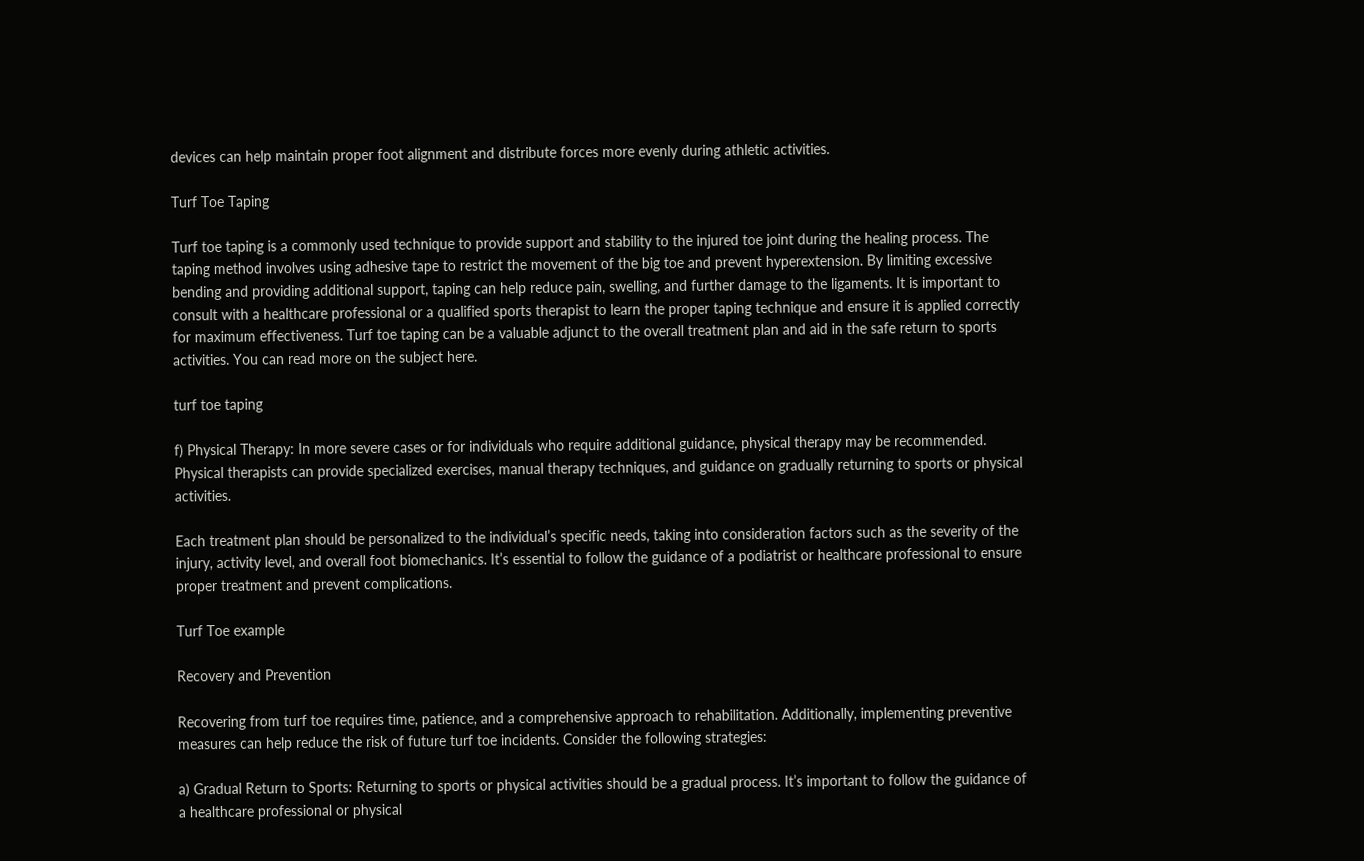devices can help maintain proper foot alignment and distribute forces more evenly during athletic activities.

Turf Toe Taping

Turf toe taping is a commonly used technique to provide support and stability to the injured toe joint during the healing process. The taping method involves using adhesive tape to restrict the movement of the big toe and prevent hyperextension. By limiting excessive bending and providing additional support, taping can help reduce pain, swelling, and further damage to the ligaments. It is important to consult with a healthcare professional or a qualified sports therapist to learn the proper taping technique and ensure it is applied correctly for maximum effectiveness. Turf toe taping can be a valuable adjunct to the overall treatment plan and aid in the safe return to sports activities. You can read more on the subject here.

turf toe taping

f) Physical Therapy: In more severe cases or for individuals who require additional guidance, physical therapy may be recommended. Physical therapists can provide specialized exercises, manual therapy techniques, and guidance on gradually returning to sports or physical activities.

Each treatment plan should be personalized to the individual’s specific needs, taking into consideration factors such as the severity of the injury, activity level, and overall foot biomechanics. It’s essential to follow the guidance of a podiatrist or healthcare professional to ensure proper treatment and prevent complications.

Turf Toe example

Recovery and Prevention

Recovering from turf toe requires time, patience, and a comprehensive approach to rehabilitation. Additionally, implementing preventive measures can help reduce the risk of future turf toe incidents. Consider the following strategies:

a) Gradual Return to Sports: Returning to sports or physical activities should be a gradual process. It’s important to follow the guidance of a healthcare professional or physical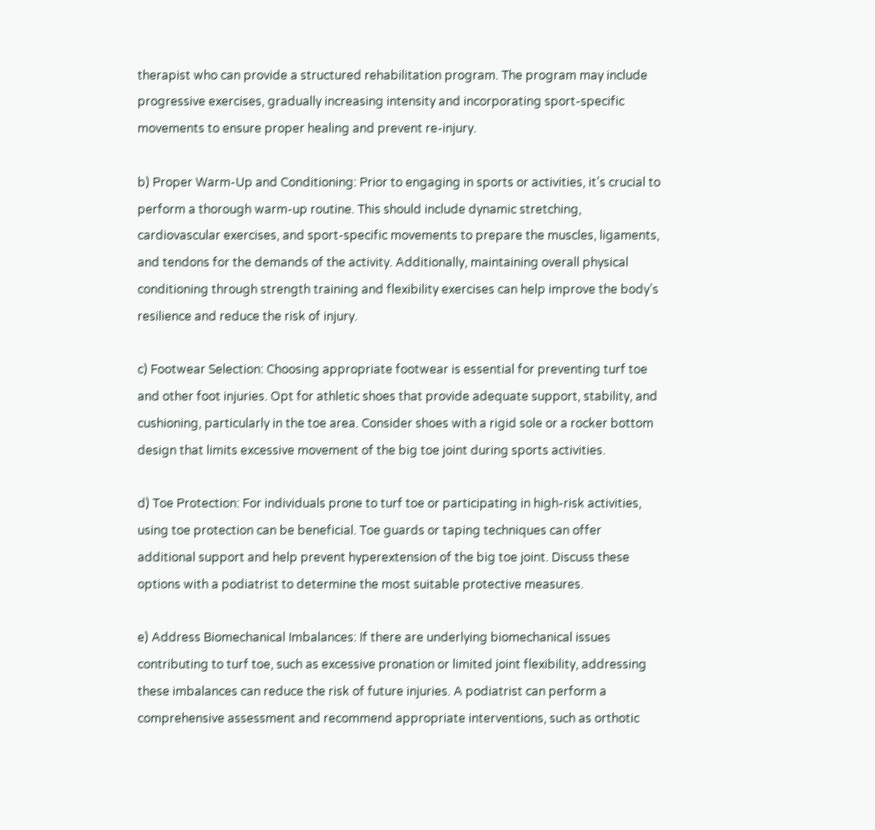therapist who can provide a structured rehabilitation program. The program may include progressive exercises, gradually increasing intensity and incorporating sport-specific movements to ensure proper healing and prevent re-injury.

b) Proper Warm-Up and Conditioning: Prior to engaging in sports or activities, it’s crucial to perform a thorough warm-up routine. This should include dynamic stretching, cardiovascular exercises, and sport-specific movements to prepare the muscles, ligaments, and tendons for the demands of the activity. Additionally, maintaining overall physical conditioning through strength training and flexibility exercises can help improve the body’s resilience and reduce the risk of injury.

c) Footwear Selection: Choosing appropriate footwear is essential for preventing turf toe and other foot injuries. Opt for athletic shoes that provide adequate support, stability, and cushioning, particularly in the toe area. Consider shoes with a rigid sole or a rocker bottom design that limits excessive movement of the big toe joint during sports activities.

d) Toe Protection: For individuals prone to turf toe or participating in high-risk activities, using toe protection can be beneficial. Toe guards or taping techniques can offer additional support and help prevent hyperextension of the big toe joint. Discuss these options with a podiatrist to determine the most suitable protective measures.

e) Address Biomechanical Imbalances: If there are underlying biomechanical issues contributing to turf toe, such as excessive pronation or limited joint flexibility, addressing these imbalances can reduce the risk of future injuries. A podiatrist can perform a comprehensive assessment and recommend appropriate interventions, such as orthotic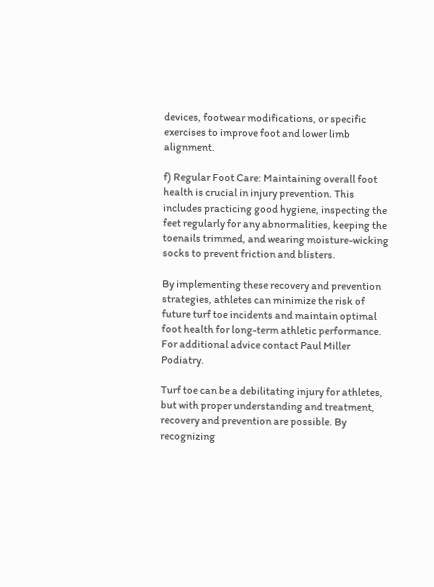devices, footwear modifications, or specific exercises to improve foot and lower limb alignment.

f) Regular Foot Care: Maintaining overall foot health is crucial in injury prevention. This includes practicing good hygiene, inspecting the feet regularly for any abnormalities, keeping the toenails trimmed, and wearing moisture-wicking socks to prevent friction and blisters.

By implementing these recovery and prevention strategies, athletes can minimize the risk of future turf toe incidents and maintain optimal foot health for long-term athletic performance. For additional advice contact Paul Miller Podiatry.

Turf toe can be a debilitating injury for athletes, but with proper understanding and treatment, recovery and prevention are possible. By recognizing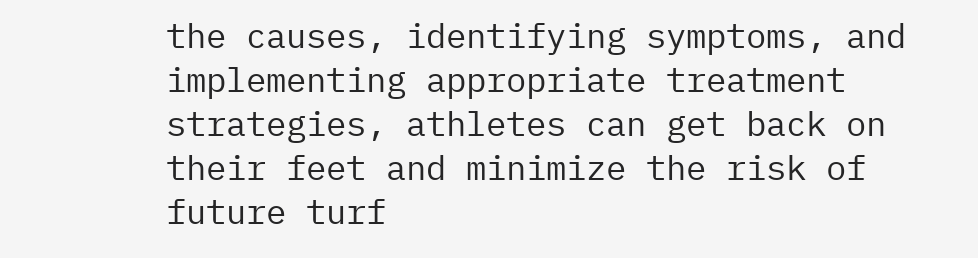the causes, identifying symptoms, and implementing appropriate treatment strategies, athletes can get back on their feet and minimize the risk of future turf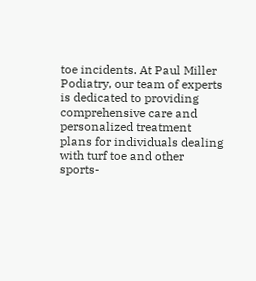toe incidents. At Paul Miller Podiatry, our team of experts is dedicated to providing comprehensive care and personalized treatment plans for individuals dealing with turf toe and other sports-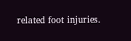related foot injuries.